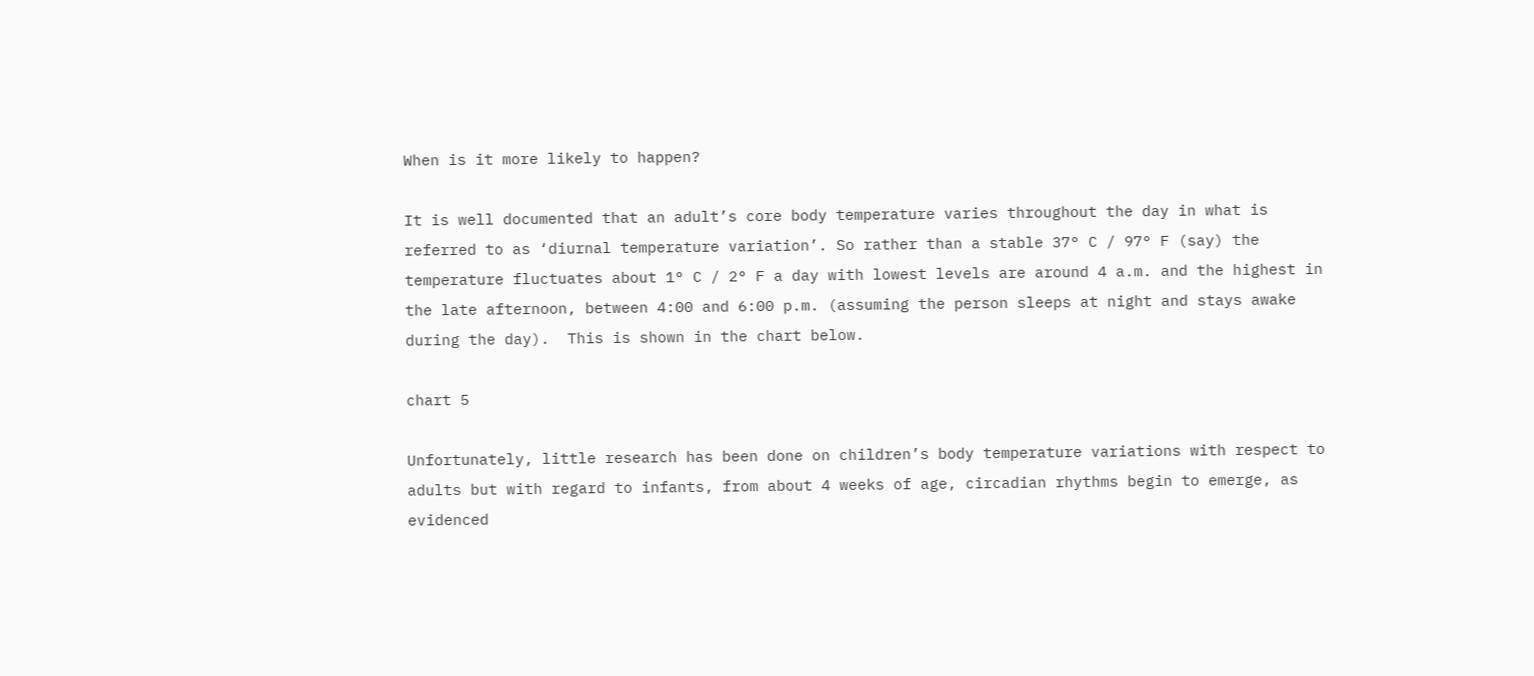When is it more likely to happen?

It is well documented that an adult’s core body temperature varies throughout the day in what is referred to as ‘diurnal temperature variation’. So rather than a stable 37° C / 97° F (say) the temperature fluctuates about 1° C / 2° F a day with lowest levels are around 4 a.m. and the highest in the late afternoon, between 4:00 and 6:00 p.m. (assuming the person sleeps at night and stays awake during the day).  This is shown in the chart below.

chart 5

Unfortunately, little research has been done on children’s body temperature variations with respect to adults but with regard to infants, from about 4 weeks of age, circadian rhythms begin to emerge, as evidenced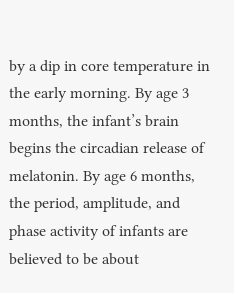by a dip in core temperature in the early morning. By age 3 months, the infant’s brain begins the circadian release of melatonin. By age 6 months, the period, amplitude, and phase activity of infants are believed to be about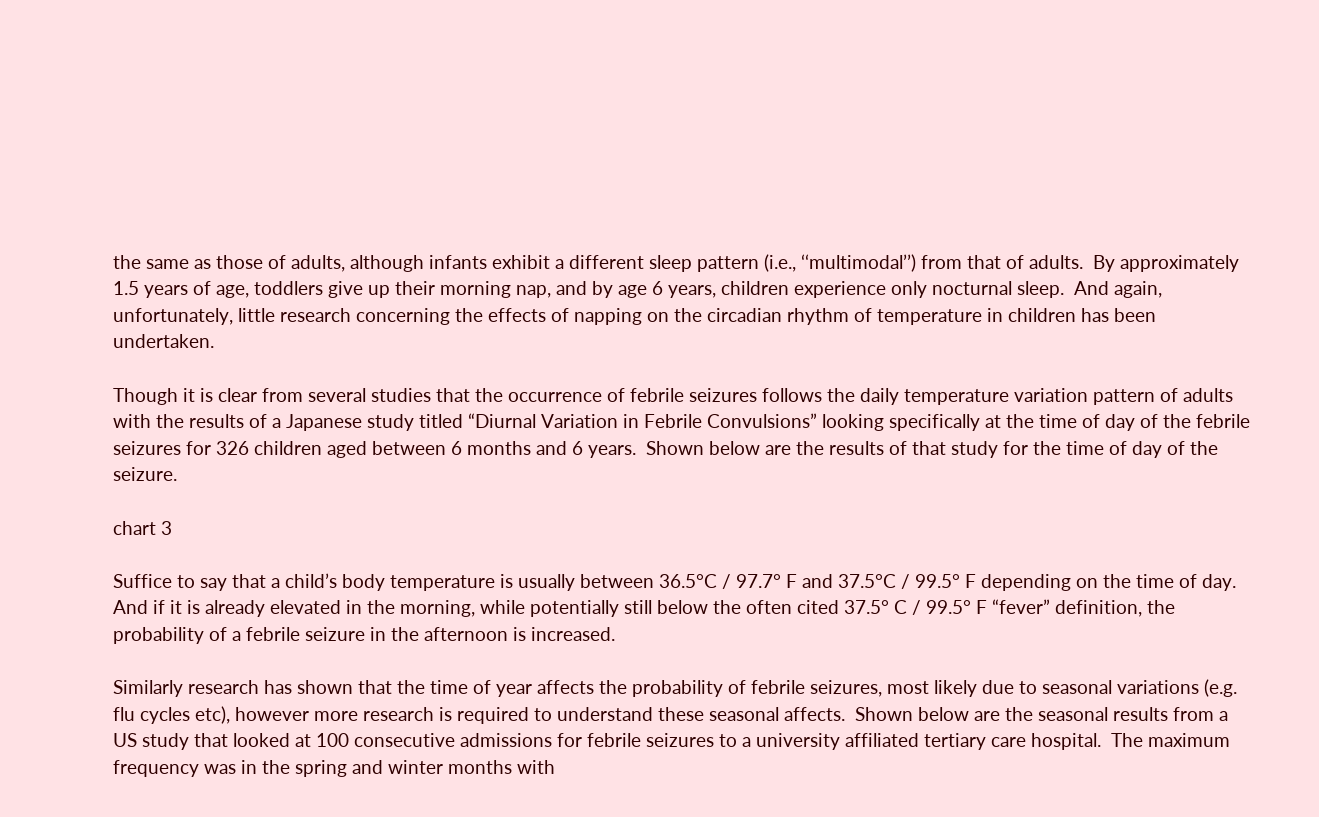the same as those of adults, although infants exhibit a different sleep pattern (i.e., ‘‘multimodal’’) from that of adults.  By approximately 1.5 years of age, toddlers give up their morning nap, and by age 6 years, children experience only nocturnal sleep.  And again, unfortunately, little research concerning the effects of napping on the circadian rhythm of temperature in children has been undertaken.

Though it is clear from several studies that the occurrence of febrile seizures follows the daily temperature variation pattern of adults with the results of a Japanese study titled “Diurnal Variation in Febrile Convulsions” looking specifically at the time of day of the febrile seizures for 326 children aged between 6 months and 6 years.  Shown below are the results of that study for the time of day of the seizure.

chart 3

Suffice to say that a child’s body temperature is usually between 36.5°C / 97.7° F and 37.5°C / 99.5° F depending on the time of day. And if it is already elevated in the morning, while potentially still below the often cited 37.5° C / 99.5° F “fever” definition, the probability of a febrile seizure in the afternoon is increased.

Similarly research has shown that the time of year affects the probability of febrile seizures, most likely due to seasonal variations (e.g. flu cycles etc), however more research is required to understand these seasonal affects.  Shown below are the seasonal results from a US study that looked at 100 consecutive admissions for febrile seizures to a university affiliated tertiary care hospital.  The maximum frequency was in the spring and winter months with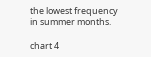the lowest frequency in summer months.

chart 4